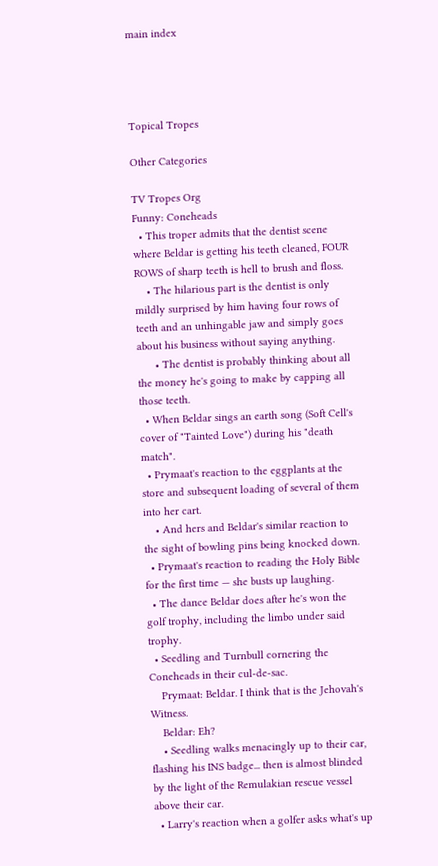main index




Topical Tropes

Other Categories

TV Tropes Org
Funny: Coneheads
  • This troper admits that the dentist scene where Beldar is getting his teeth cleaned, FOUR ROWS of sharp teeth is hell to brush and floss.
    • The hilarious part is the dentist is only mildly surprised by him having four rows of teeth and an unhingable jaw and simply goes about his business without saying anything.
      • The dentist is probably thinking about all the money he's going to make by capping all those teeth.
  • When Beldar sings an earth song (Soft Cell's cover of "Tainted Love") during his "death match".
  • Prymaat's reaction to the eggplants at the store and subsequent loading of several of them into her cart.
    • And hers and Beldar's similar reaction to the sight of bowling pins being knocked down.
  • Prymaat's reaction to reading the Holy Bible for the first time — she busts up laughing.
  • The dance Beldar does after he's won the golf trophy, including the limbo under said trophy.
  • Seedling and Turnbull cornering the Coneheads in their cul-de-sac.
    Prymaat: Beldar. I think that is the Jehovah's Witness.
    Beldar: Eh?
    • Seedling walks menacingly up to their car, flashing his INS badge... then is almost blinded by the light of the Remulakian rescue vessel above their car.
  • Larry's reaction when a golfer asks what's up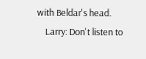with Beldar's head.
    Larry: Don't listen to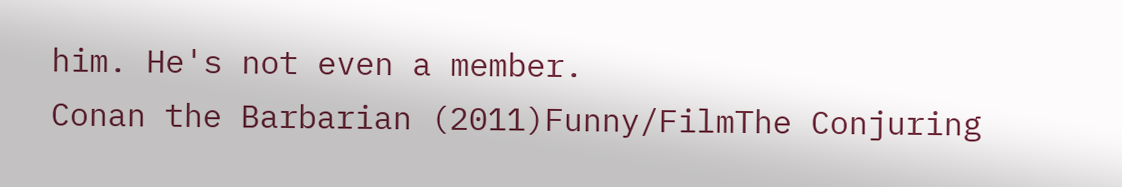him. He's not even a member.
Conan the Barbarian (2011)Funny/FilmThe Conjuring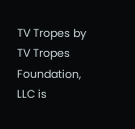TV Tropes by TV Tropes Foundation, LLC is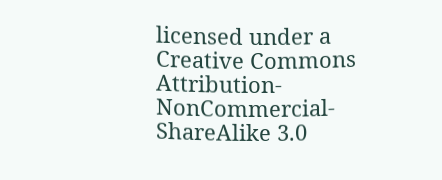licensed under a Creative Commons Attribution-NonCommercial-ShareAlike 3.0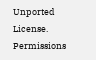Unported License.
Permissions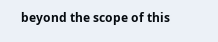beyond the scope of this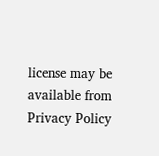license may be available from
Privacy Policy